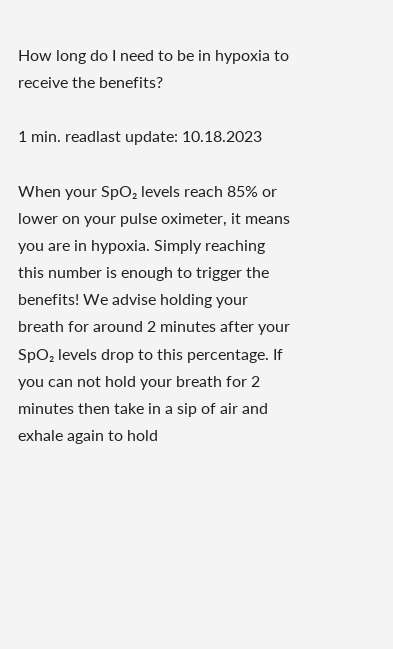How long do I need to be in hypoxia to receive the benefits?

1 min. readlast update: 10.18.2023

When your SpO₂ levels reach 85% or lower on your pulse oximeter, it means you are in hypoxia. Simply reaching this number is enough to trigger the benefits! We advise holding your breath for around 2 minutes after your SpO₂ levels drop to this percentage. If you can not hold your breath for 2 minutes then take in a sip of air and exhale again to hold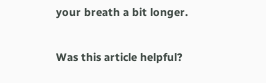your breath a bit longer.


Was this article helpful?